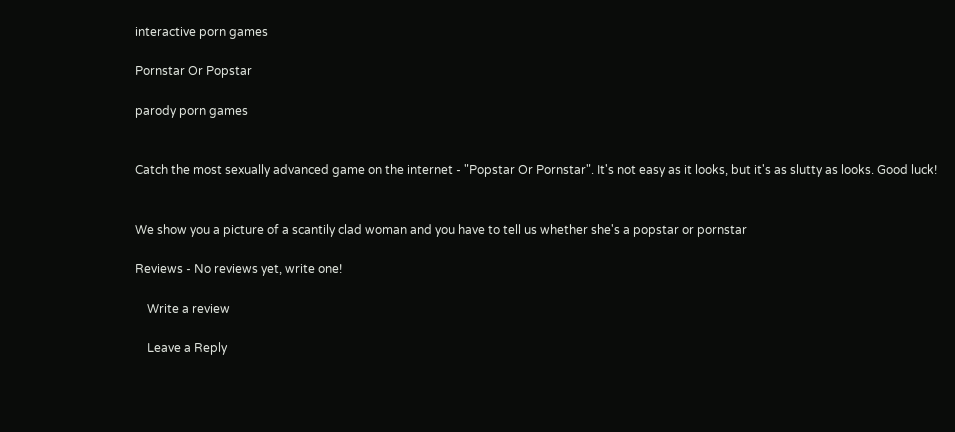interactive porn games

Pornstar Or Popstar

parody porn games


Catch the most sexually advanced game on the internet - "Popstar Or Pornstar". It's not easy as it looks, but it's as slutty as looks. Good luck!


We show you a picture of a scantily clad woman and you have to tell us whether she's a popstar or pornstar

Reviews - No reviews yet, write one!

    Write a review

    Leave a Reply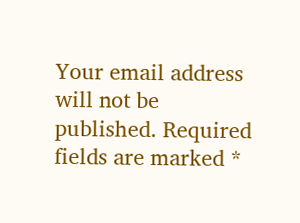Your email address will not be published. Required fields are marked *